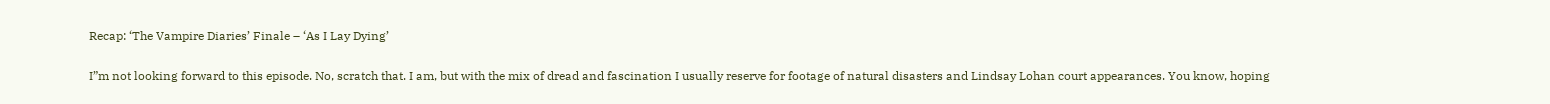Recap: ‘The Vampire Diaries’ Finale – ‘As I Lay Dying’

I”m not looking forward to this episode. No, scratch that. I am, but with the mix of dread and fascination I usually reserve for footage of natural disasters and Lindsay Lohan court appearances. You know, hoping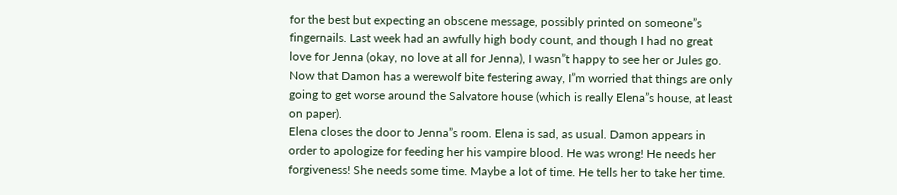for the best but expecting an obscene message, possibly printed on someone”s fingernails. Last week had an awfully high body count, and though I had no great love for Jenna (okay, no love at all for Jenna), I wasn”t happy to see her or Jules go. Now that Damon has a werewolf bite festering away, I”m worried that things are only going to get worse around the Salvatore house (which is really Elena”s house, at least on paper).
Elena closes the door to Jenna”s room. Elena is sad, as usual. Damon appears in order to apologize for feeding her his vampire blood. He was wrong! He needs her forgiveness! She needs some time. Maybe a lot of time. He tells her to take her time.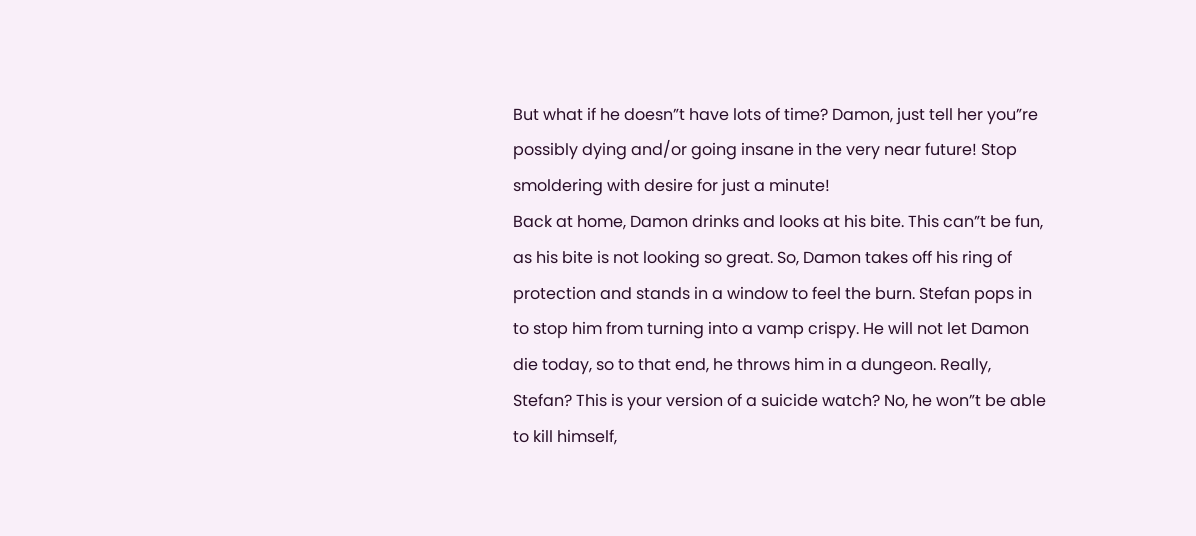But what if he doesn”t have lots of time? Damon, just tell her you”re possibly dying and/or going insane in the very near future! Stop smoldering with desire for just a minute!
Back at home, Damon drinks and looks at his bite. This can”t be fun, as his bite is not looking so great. So, Damon takes off his ring of protection and stands in a window to feel the burn. Stefan pops in to stop him from turning into a vamp crispy. He will not let Damon die today, so to that end, he throws him in a dungeon. Really, Stefan? This is your version of a suicide watch? No, he won”t be able to kill himself,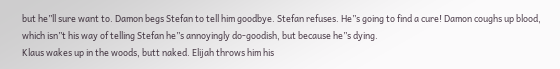but he”ll sure want to. Damon begs Stefan to tell him goodbye. Stefan refuses. He”s going to find a cure! Damon coughs up blood, which isn”t his way of telling Stefan he”s annoyingly do-goodish, but because he”s dying.
Klaus wakes up in the woods, butt naked. Elijah throws him his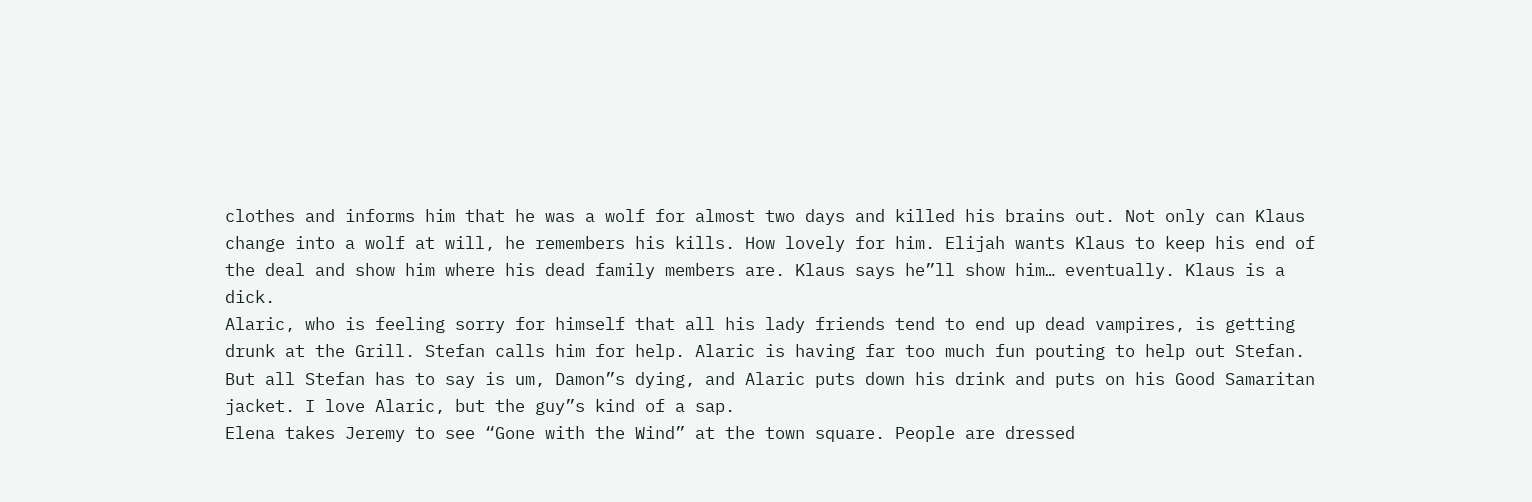clothes and informs him that he was a wolf for almost two days and killed his brains out. Not only can Klaus change into a wolf at will, he remembers his kills. How lovely for him. Elijah wants Klaus to keep his end of the deal and show him where his dead family members are. Klaus says he”ll show him… eventually. Klaus is a dick.
Alaric, who is feeling sorry for himself that all his lady friends tend to end up dead vampires, is getting drunk at the Grill. Stefan calls him for help. Alaric is having far too much fun pouting to help out Stefan. But all Stefan has to say is um, Damon”s dying, and Alaric puts down his drink and puts on his Good Samaritan jacket. I love Alaric, but the guy”s kind of a sap.
Elena takes Jeremy to see “Gone with the Wind” at the town square. People are dressed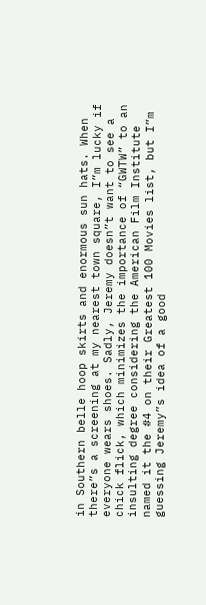in Southern belle hoop skirts and enormous sun hats. When there”s a screening at my nearest town square, I”m lucky if everyone wears shoes. Sadly, Jeremy doesn”t want to see a chick flick, which minimizes the importance of “GWTW” to an insulting degree considering the American Film Institute named it the #4 on their Greatest 100 Movies list, but I”m guessing Jeremy”s idea of a good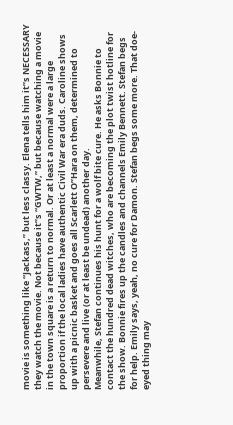movie is something like “Jackass,” but less classy. Elena tells him it”s NECESSARY they watch the movie. Not because it”s “GWTW,” but because watching a movie in the town square is a return to normal. Or at least a normal were a large proportion if the local ladies have authentic Civil War era duds. Caroline shows up with a picnic basket and goes all Scarlett O”Hara on them, determined to persevere and live (or at least be undead) another day.
Meanwhile, Stefan continues his hunt for a wolf bite cure. He asks Bonnie to contact the hundred dead witches, who are becoming the plot twist hotline for the show. Bonnie fires up the candles and channels Emily Bennett. Stefan begs for help. Emily says, yeah, no cure for Damon. Stefan begs some more. That doe-eyed thing may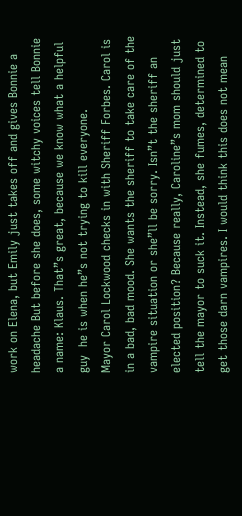work on Elena, but Emily just takes off and gives Bonnie a headache But before she does, some witchy voices tell Bonnie a name: Klaus. That”s great, because we know what a helpful guy  he is when he”s not trying to kill everyone.
Mayor Carol Lockwood checks in with Sheriff Forbes. Carol is in a bad, bad mood. She wants the sheriff to take care of the vampire situation or she”ll be sorry. Isn”t the sheriff an elected position? Because really, Caroline”s mom should just tell the mayor to suck it. Instead, she fumes, determined to get those darn vampires. I would think this does not mean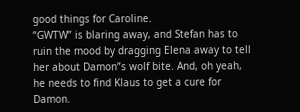good things for Caroline.
“GWTW” is blaring away, and Stefan has to ruin the mood by dragging Elena away to tell her about Damon”s wolf bite. And, oh yeah, he needs to find Klaus to get a cure for Damon.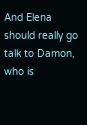And Elena should really go talk to Damon, who is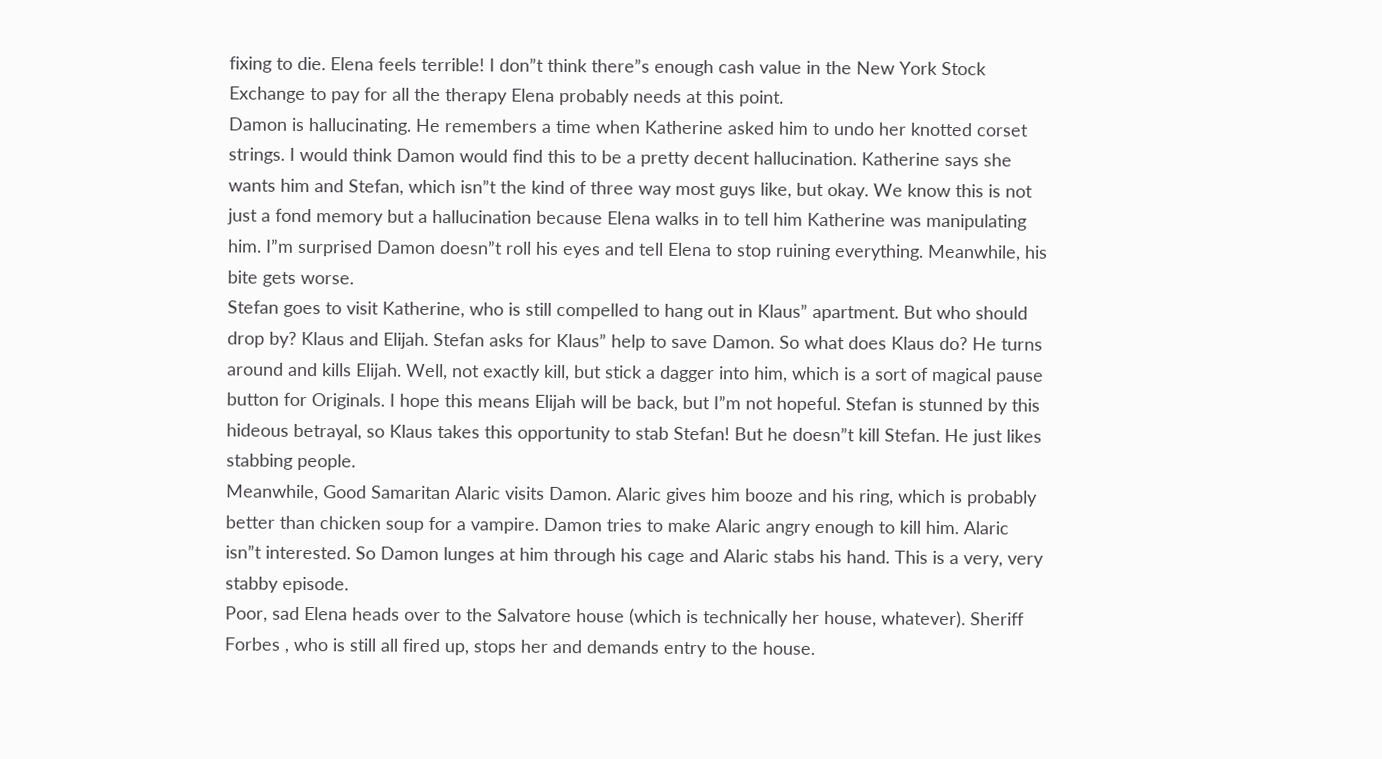fixing to die. Elena feels terrible! I don”t think there”s enough cash value in the New York Stock Exchange to pay for all the therapy Elena probably needs at this point.
Damon is hallucinating. He remembers a time when Katherine asked him to undo her knotted corset strings. I would think Damon would find this to be a pretty decent hallucination. Katherine says she wants him and Stefan, which isn”t the kind of three way most guys like, but okay. We know this is not just a fond memory but a hallucination because Elena walks in to tell him Katherine was manipulating him. I”m surprised Damon doesn”t roll his eyes and tell Elena to stop ruining everything. Meanwhile, his bite gets worse.
Stefan goes to visit Katherine, who is still compelled to hang out in Klaus” apartment. But who should drop by? Klaus and Elijah. Stefan asks for Klaus” help to save Damon. So what does Klaus do? He turns around and kills Elijah. Well, not exactly kill, but stick a dagger into him, which is a sort of magical pause button for Originals. I hope this means Elijah will be back, but I”m not hopeful. Stefan is stunned by this hideous betrayal, so Klaus takes this opportunity to stab Stefan! But he doesn”t kill Stefan. He just likes stabbing people.
Meanwhile, Good Samaritan Alaric visits Damon. Alaric gives him booze and his ring, which is probably better than chicken soup for a vampire. Damon tries to make Alaric angry enough to kill him. Alaric isn”t interested. So Damon lunges at him through his cage and Alaric stabs his hand. This is a very, very stabby episode.
Poor, sad Elena heads over to the Salvatore house (which is technically her house, whatever). Sheriff Forbes , who is still all fired up, stops her and demands entry to the house.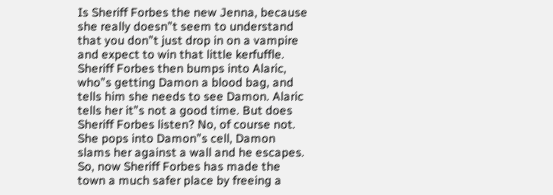Is Sheriff Forbes the new Jenna, because she really doesn”t seem to understand that you don”t just drop in on a vampire and expect to win that little kerfuffle. Sheriff Forbes then bumps into Alaric, who”s getting Damon a blood bag, and tells him she needs to see Damon. Alaric tells her it”s not a good time. But does Sheriff Forbes listen? No, of course not. She pops into Damon”s cell, Damon slams her against a wall and he escapes. So, now Sheriff Forbes has made the town a much safer place by freeing a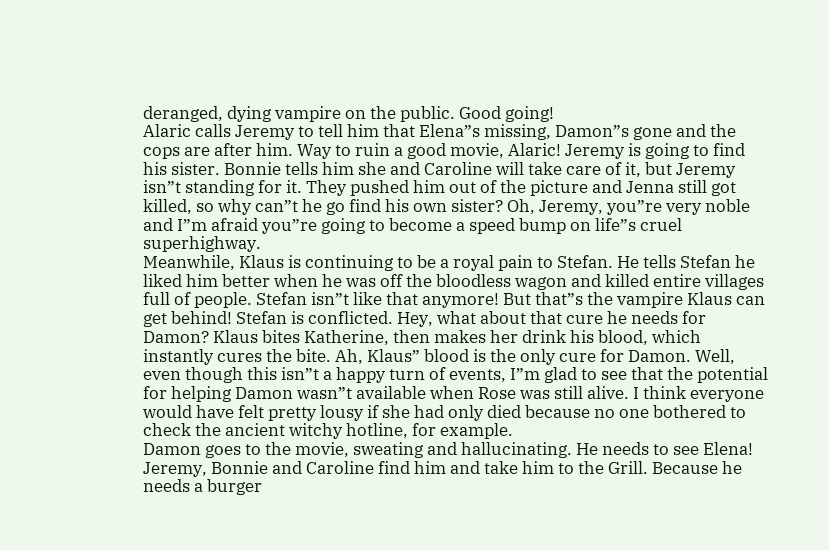deranged, dying vampire on the public. Good going!
Alaric calls Jeremy to tell him that Elena”s missing, Damon”s gone and the cops are after him. Way to ruin a good movie, Alaric! Jeremy is going to find his sister. Bonnie tells him she and Caroline will take care of it, but Jeremy isn”t standing for it. They pushed him out of the picture and Jenna still got killed, so why can”t he go find his own sister? Oh, Jeremy, you”re very noble and I”m afraid you”re going to become a speed bump on life”s cruel superhighway.
Meanwhile, Klaus is continuing to be a royal pain to Stefan. He tells Stefan he liked him better when he was off the bloodless wagon and killed entire villages full of people. Stefan isn”t like that anymore! But that”s the vampire Klaus can get behind! Stefan is conflicted. Hey, what about that cure he needs for Damon? Klaus bites Katherine, then makes her drink his blood, which instantly cures the bite. Ah, Klaus” blood is the only cure for Damon. Well, even though this isn”t a happy turn of events, I”m glad to see that the potential for helping Damon wasn”t available when Rose was still alive. I think everyone would have felt pretty lousy if she had only died because no one bothered to check the ancient witchy hotline, for example.
Damon goes to the movie, sweating and hallucinating. He needs to see Elena! Jeremy, Bonnie and Caroline find him and take him to the Grill. Because he needs a burger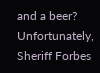and a beer? Unfortunately, Sheriff Forbes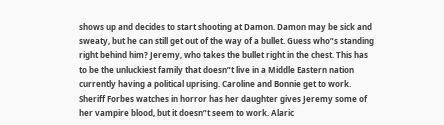shows up and decides to start shooting at Damon. Damon may be sick and sweaty, but he can still get out of the way of a bullet. Guess who”s standing right behind him? Jeremy, who takes the bullet right in the chest. This has to be the unluckiest family that doesn”t live in a Middle Eastern nation currently having a political uprising. Caroline and Bonnie get to work. Sheriff Forbes watches in horror has her daughter gives Jeremy some of her vampire blood, but it doesn”t seem to work. Alaric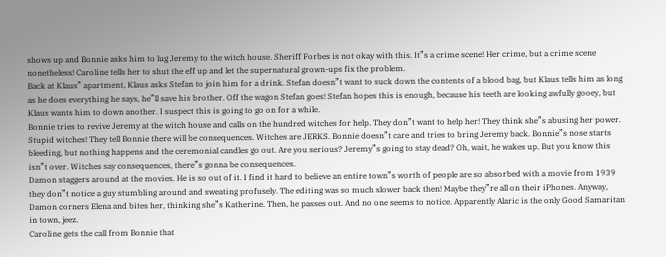shows up and Bonnie asks him to lug Jeremy to the witch house. Sheriff Forbes is not okay with this. It”s a crime scene! Her crime, but a crime scene nonetheless! Caroline tells her to shut the eff up and let the supernatural grown-ups fix the problem.
Back at Klaus” apartment, Klaus asks Stefan to join him for a drink. Stefan doesn”t want to suck down the contents of a blood bag, but Klaus tells him as long as he does everything he says, he”ll save his brother. Off the wagon Stefan goes! Stefan hopes this is enough, because his teeth are looking awfully gooey, but Klaus wants him to down another. I suspect this is going to go on for a while.
Bonnie tries to revive Jeremy at the witch house and calls on the hundred witches for help. They don”t want to help her! They think she”s abusing her power. Stupid witches! They tell Bonnie there will be consequences. Witches are JERKS. Bonnie doesn”t care and tries to bring Jeremy back. Bonnie”s nose starts bleeding, but nothing happens and the ceremonial candles go out. Are you serious? Jeremy”s going to stay dead? Oh, wait, he wakes up. But you know this isn”t over. Witches say consequences, there”s gonna be consequences.
Damon staggers around at the movies. He is so out of it. I find it hard to believe an entire town”s worth of people are so absorbed with a movie from 1939 they don”t notice a guy stumbling around and sweating profusely. The editing was so much slower back then! Maybe they”re all on their iPhones. Anyway, Damon corners Elena and bites her, thinking she”s Katherine. Then, he passes out. And no one seems to notice. Apparently Alaric is the only Good Samaritan in town, jeez.
Caroline gets the call from Bonnie that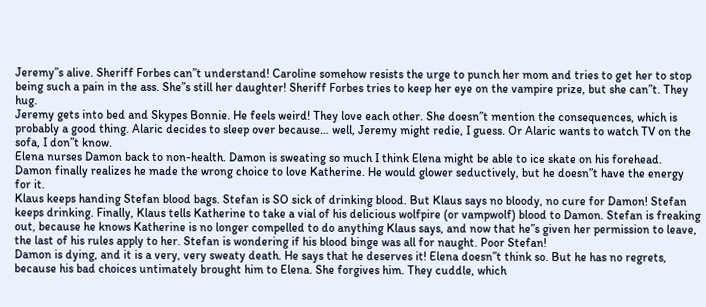Jeremy”s alive. Sheriff Forbes can”t understand! Caroline somehow resists the urge to punch her mom and tries to get her to stop being such a pain in the ass. She”s still her daughter! Sheriff Forbes tries to keep her eye on the vampire prize, but she can”t. They hug.
Jeremy gets into bed and Skypes Bonnie. He feels weird! They love each other. She doesn”t mention the consequences, which is probably a good thing. Alaric decides to sleep over because… well, Jeremy might redie, I guess. Or Alaric wants to watch TV on the sofa, I don”t know.
Elena nurses Damon back to non-health. Damon is sweating so much I think Elena might be able to ice skate on his forehead. Damon finally realizes he made the wrong choice to love Katherine. He would glower seductively, but he doesn”t have the energy for it.
Klaus keeps handing Stefan blood bags. Stefan is SO sick of drinking blood. But Klaus says no bloody, no cure for Damon! Stefan keeps drinking. Finally, Klaus tells Katherine to take a vial of his delicious wolfpire (or vampwolf) blood to Damon. Stefan is freaking out, because he knows Katherine is no longer compelled to do anything Klaus says, and now that he”s given her permission to leave, the last of his rules apply to her. Stefan is wondering if his blood binge was all for naught. Poor Stefan!
Damon is dying, and it is a very, very sweaty death. He says that he deserves it! Elena doesn”t think so. But he has no regrets, because his bad choices untimately brought him to Elena. She forgives him. They cuddle, which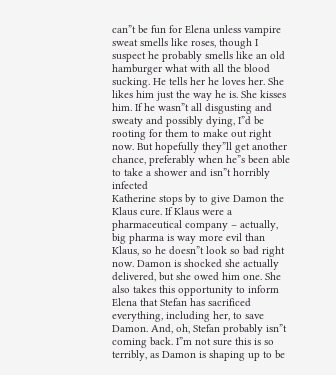can”t be fun for Elena unless vampire sweat smells like roses, though I suspect he probably smells like an old hamburger what with all the blood sucking. He tells her he loves her. She likes him just the way he is. She kisses him. If he wasn”t all disgusting and sweaty and possibly dying, I”d be rooting for them to make out right now. But hopefully they”ll get another chance, preferably when he”s been able to take a shower and isn”t horribly infected
Katherine stops by to give Damon the Klaus cure. If Klaus were a pharmaceutical company – actually, big pharma is way more evil than Klaus, so he doesn”t look so bad right now. Damon is shocked she actually delivered, but she owed him one. She also takes this opportunity to inform Elena that Stefan has sacrificed everything, including her, to save Damon. And, oh, Stefan probably isn”t coming back. I”m not sure this is so terribly, as Damon is shaping up to be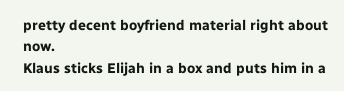pretty decent boyfriend material right about now.
Klaus sticks Elijah in a box and puts him in a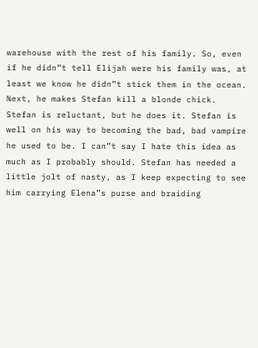warehouse with the rest of his family. So, even if he didn”t tell Elijah were his family was, at least we know he didn”t stick them in the ocean. Next, he makes Stefan kill a blonde chick. Stefan is reluctant, but he does it. Stefan is well on his way to becoming the bad, bad vampire he used to be. I can”t say I hate this idea as much as I probably should. Stefan has needed a little jolt of nasty, as I keep expecting to see him carrying Elena”s purse and braiding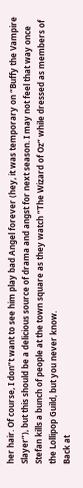her hair. Of course, I don”t want to see him play bad Angel forever (hey, it was temporary on “Buffy the Vampire Slayer”), but this should be a delicious source of drama and angst for next season. I may not feel that way once Stefan kills a bunch of people at the town square as they watch “The Wizard of Oz” while dressed as members of the Lollipop Guild, but you never know.
Back at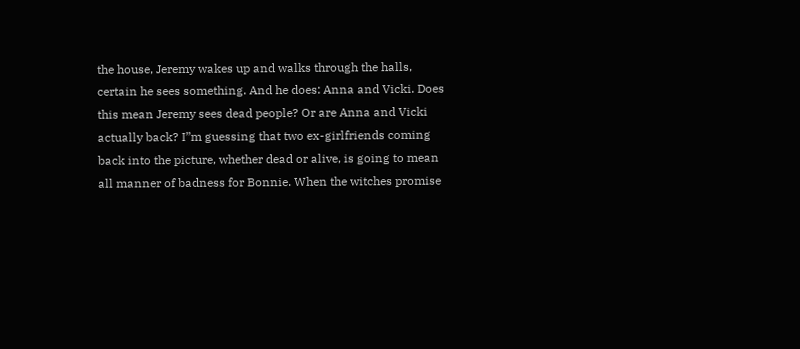the house, Jeremy wakes up and walks through the halls, certain he sees something. And he does: Anna and Vicki. Does this mean Jeremy sees dead people? Or are Anna and Vicki actually back? I”m guessing that two ex-girlfriends coming back into the picture, whether dead or alive, is going to mean all manner of badness for Bonnie. When the witches promise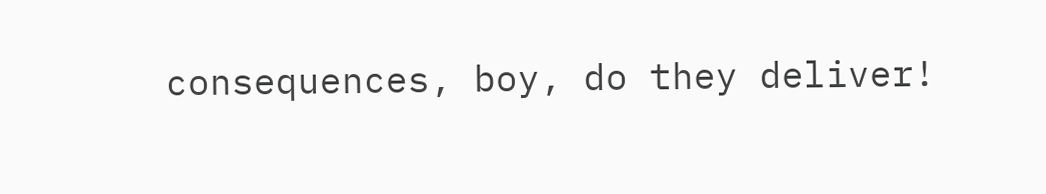consequences, boy, do they deliver!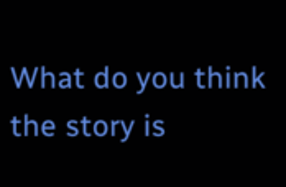What do you think the story is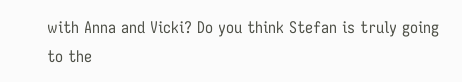with Anna and Vicki? Do you think Stefan is truly going to the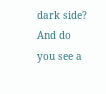dark side? And do you see a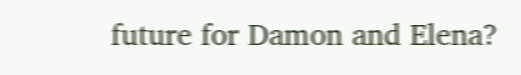future for Damon and Elena?